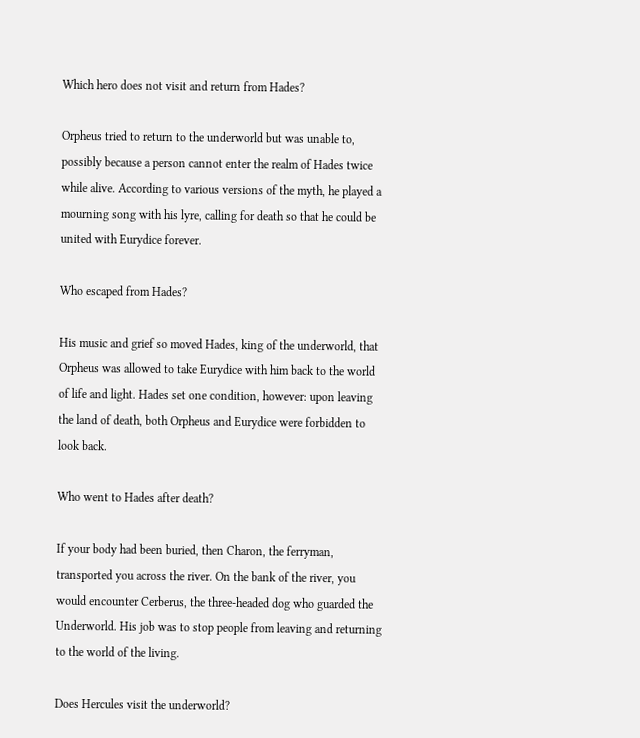Which hero does not visit and return from Hades?

Orpheus tried to return to the underworld but was unable to, possibly because a person cannot enter the realm of Hades twice while alive. According to various versions of the myth, he played a mourning song with his lyre, calling for death so that he could be united with Eurydice forever.

Who escaped from Hades?

His music and grief so moved Hades, king of the underworld, that Orpheus was allowed to take Eurydice with him back to the world of life and light. Hades set one condition, however: upon leaving the land of death, both Orpheus and Eurydice were forbidden to look back.

Who went to Hades after death?

If your body had been buried, then Charon, the ferryman, transported you across the river. On the bank of the river, you would encounter Cerberus, the three-headed dog who guarded the Underworld. His job was to stop people from leaving and returning to the world of the living.

Does Hercules visit the underworld?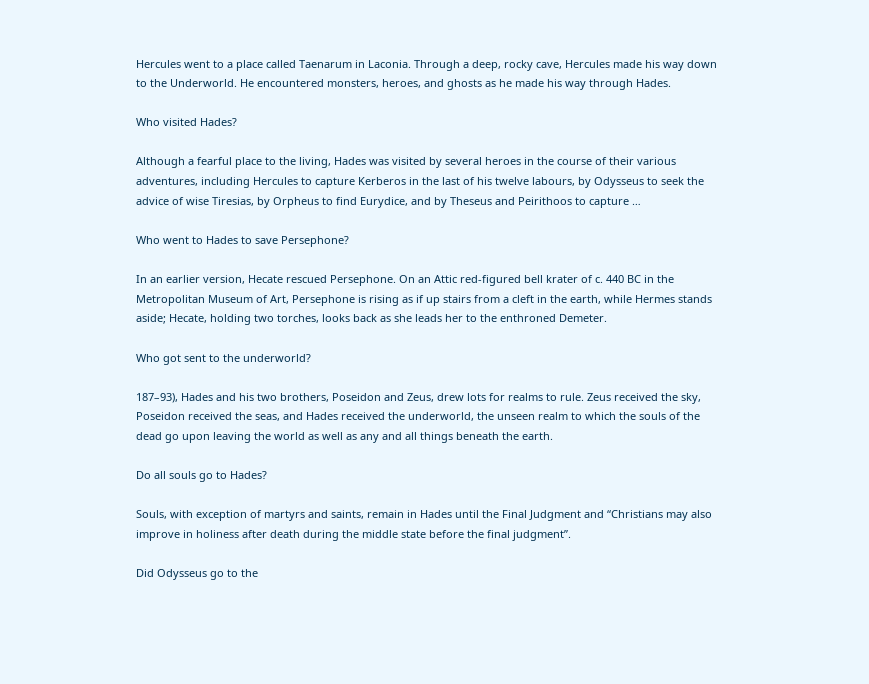Hercules went to a place called Taenarum in Laconia. Through a deep, rocky cave, Hercules made his way down to the Underworld. He encountered monsters, heroes, and ghosts as he made his way through Hades.

Who visited Hades?

Although a fearful place to the living, Hades was visited by several heroes in the course of their various adventures, including Hercules to capture Kerberos in the last of his twelve labours, by Odysseus to seek the advice of wise Tiresias, by Orpheus to find Eurydice, and by Theseus and Peirithoos to capture …

Who went to Hades to save Persephone?

In an earlier version, Hecate rescued Persephone. On an Attic red-figured bell krater of c. 440 BC in the Metropolitan Museum of Art, Persephone is rising as if up stairs from a cleft in the earth, while Hermes stands aside; Hecate, holding two torches, looks back as she leads her to the enthroned Demeter.

Who got sent to the underworld?

187–93), Hades and his two brothers, Poseidon and Zeus, drew lots for realms to rule. Zeus received the sky, Poseidon received the seas, and Hades received the underworld, the unseen realm to which the souls of the dead go upon leaving the world as well as any and all things beneath the earth.

Do all souls go to Hades?

Souls, with exception of martyrs and saints, remain in Hades until the Final Judgment and “Christians may also improve in holiness after death during the middle state before the final judgment”.

Did Odysseus go to the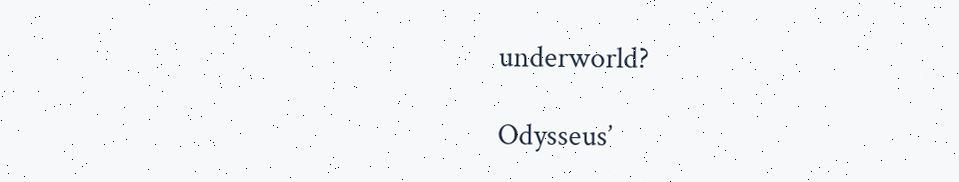underworld?

Odysseus’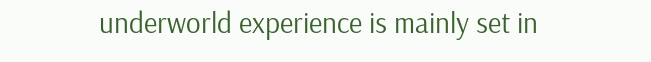underworld experience is mainly set in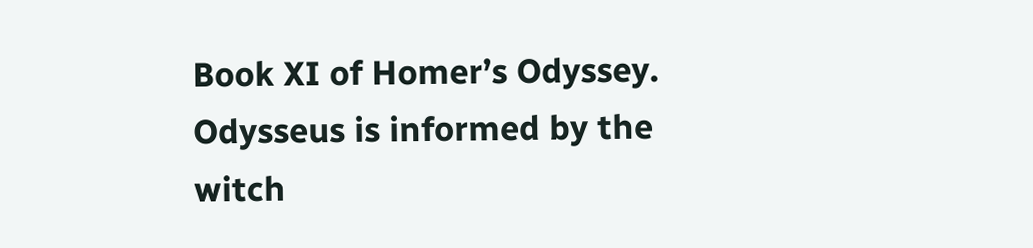Book XI of Homer’s Odyssey. Odysseus is informed by the witch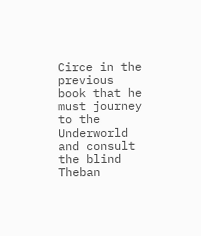Circe in the previous book that he must journey to the Underworld and consult the blind Theban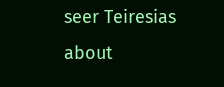seer Teiresias about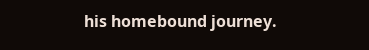his homebound journey.